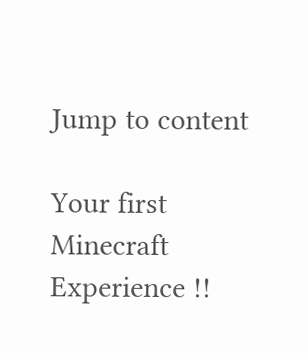Jump to content

Your first Minecraft Experience !!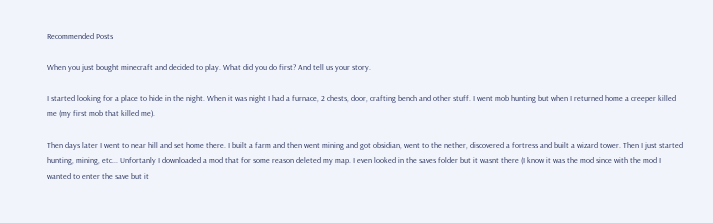Recommended Posts

When you just bought minecraft and decided to play. What did you do first? And tell us your story.

I started looking for a place to hide in the night. When it was night I had a furnace, 2 chests, door, crafting bench and other stuff. I went mob hunting but when I returned home a creeper killed me (my first mob that killed me).

Then days later I went to near hill and set home there. I built a farm and then went mining and got obsidian, went to the nether, discovered a fortress and built a wizard tower. Then I just started hunting, mining, etc... Unfortanly I downloaded a mod that for some reason deleted my map. I even looked in the saves folder but it wasnt there (I know it was the mod since with the mod I wanted to enter the save but it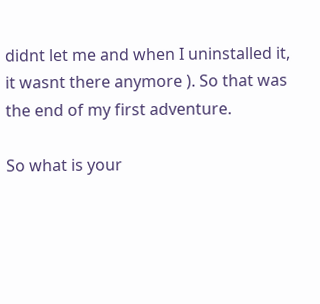didnt let me and when I uninstalled it, it wasnt there anymore ). So that was the end of my first adventure.

So what is your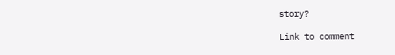story?

Link to comment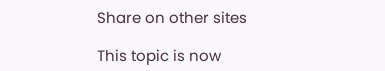Share on other sites

This topic is now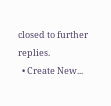closed to further replies.
  • Create New...